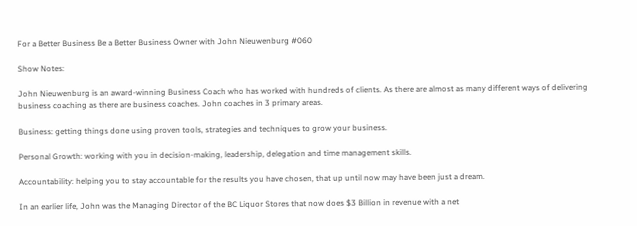For a Better Business Be a Better Business Owner with John Nieuwenburg #060

Show Notes:

John Nieuwenburg is an award-winning Business Coach who has worked with hundreds of clients. As there are almost as many different ways of delivering business coaching as there are business coaches. John coaches in 3 primary areas.

Business: getting things done using proven tools, strategies and techniques to grow your business.

Personal Growth: working with you in decision-making, leadership, delegation and time management skills.

Accountability: helping you to stay accountable for the results you have chosen, that up until now may have been just a dream.

In an earlier life, John was the Managing Director of the BC Liquor Stores that now does $3 Billion in revenue with a net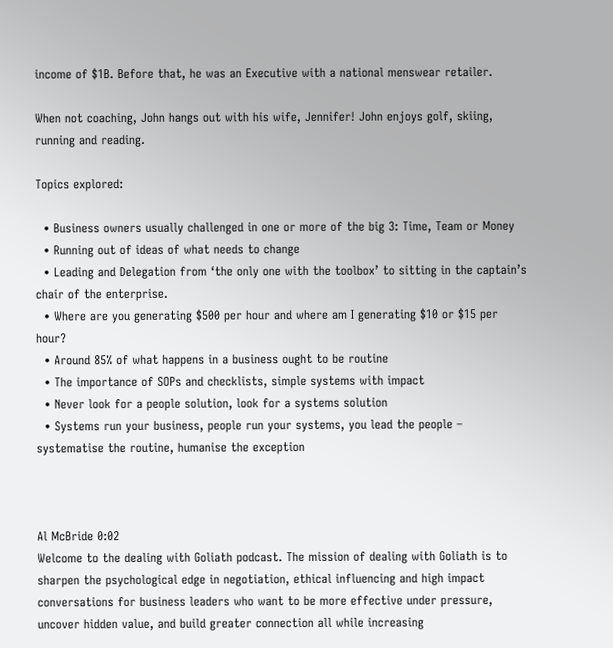income of $1B. Before that, he was an Executive with a national menswear retailer.

When not coaching, John hangs out with his wife, Jennifer! John enjoys golf, skiing, running and reading.

Topics explored:

  • Business owners usually challenged in one or more of the big 3: Time, Team or Money
  • Running out of ideas of what needs to change
  • Leading and Delegation from ‘the only one with the toolbox’ to sitting in the captain’s chair of the enterprise.
  • Where are you generating $500 per hour and where am I generating $10 or $15 per hour?
  • Around 85% of what happens in a business ought to be routine
  • The importance of SOPs and checklists, simple systems with impact
  • Never look for a people solution, look for a systems solution
  • Systems run your business, people run your systems, you lead the people – systematise the routine, humanise the exception



Al McBride 0:02
Welcome to the dealing with Goliath podcast. The mission of dealing with Goliath is to sharpen the psychological edge in negotiation, ethical influencing and high impact conversations for business leaders who want to be more effective under pressure, uncover hidden value, and build greater connection all while increasing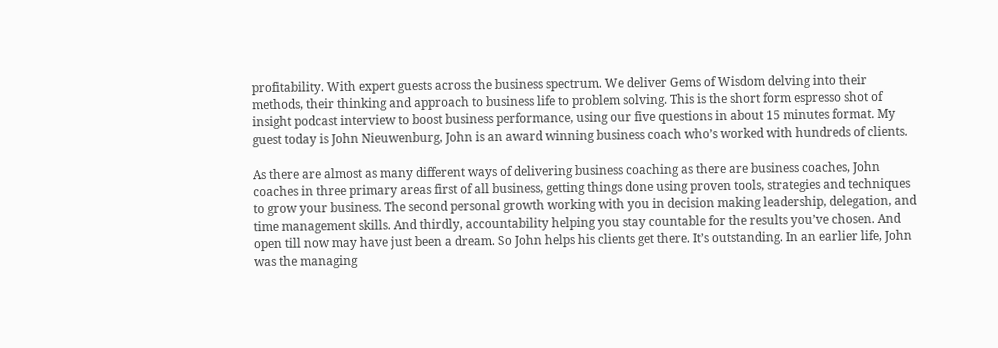profitability. With expert guests across the business spectrum. We deliver Gems of Wisdom delving into their methods, their thinking and approach to business life to problem solving. This is the short form espresso shot of insight podcast interview to boost business performance, using our five questions in about 15 minutes format. My guest today is John Nieuwenburg, John is an award winning business coach who’s worked with hundreds of clients.

As there are almost as many different ways of delivering business coaching as there are business coaches, John coaches in three primary areas first of all business, getting things done using proven tools, strategies and techniques to grow your business. The second personal growth working with you in decision making leadership, delegation, and time management skills. And thirdly, accountability helping you stay countable for the results you’ve chosen. And open till now may have just been a dream. So John helps his clients get there. It’s outstanding. In an earlier life, John was the managing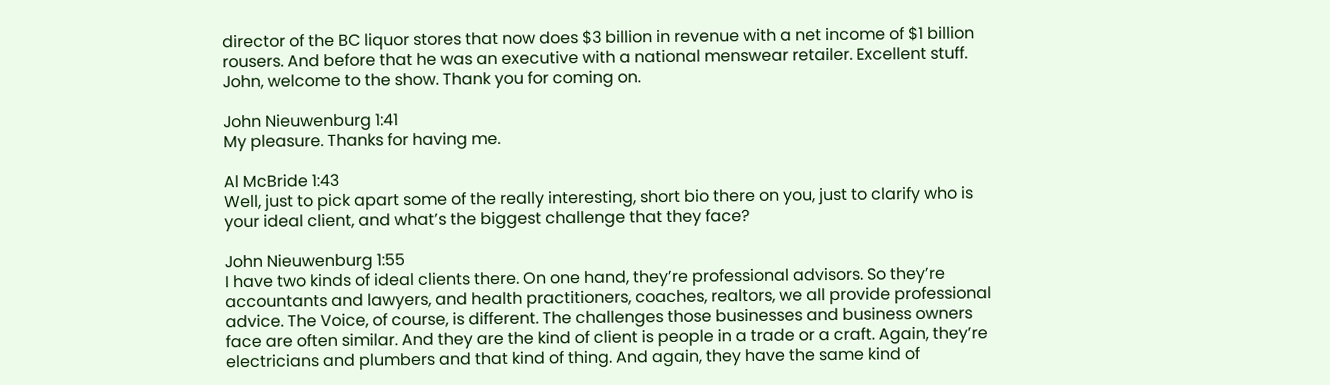director of the BC liquor stores that now does $3 billion in revenue with a net income of $1 billion rousers. And before that he was an executive with a national menswear retailer. Excellent stuff. John, welcome to the show. Thank you for coming on.

John Nieuwenburg 1:41
My pleasure. Thanks for having me.

Al McBride 1:43
Well, just to pick apart some of the really interesting, short bio there on you, just to clarify who is your ideal client, and what’s the biggest challenge that they face?

John Nieuwenburg 1:55
I have two kinds of ideal clients there. On one hand, they’re professional advisors. So they’re accountants and lawyers, and health practitioners, coaches, realtors, we all provide professional advice. The Voice, of course, is different. The challenges those businesses and business owners face are often similar. And they are the kind of client is people in a trade or a craft. Again, they’re electricians and plumbers and that kind of thing. And again, they have the same kind of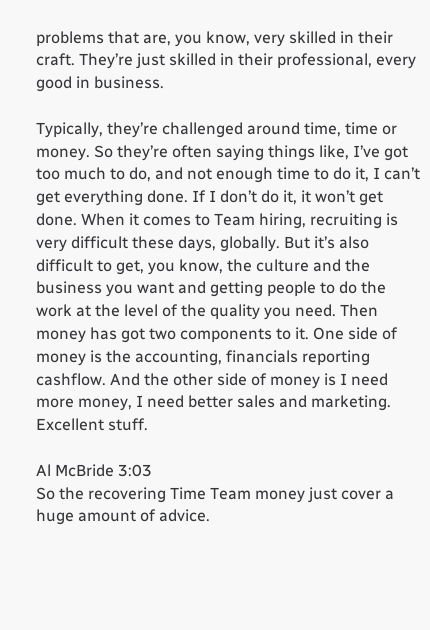problems that are, you know, very skilled in their craft. They’re just skilled in their professional, every good in business.

Typically, they’re challenged around time, time or money. So they’re often saying things like, I’ve got too much to do, and not enough time to do it, I can’t get everything done. If I don’t do it, it won’t get done. When it comes to Team hiring, recruiting is very difficult these days, globally. But it’s also difficult to get, you know, the culture and the business you want and getting people to do the work at the level of the quality you need. Then money has got two components to it. One side of money is the accounting, financials reporting cashflow. And the other side of money is I need more money, I need better sales and marketing. Excellent stuff.

Al McBride 3:03
So the recovering Time Team money just cover a huge amount of advice.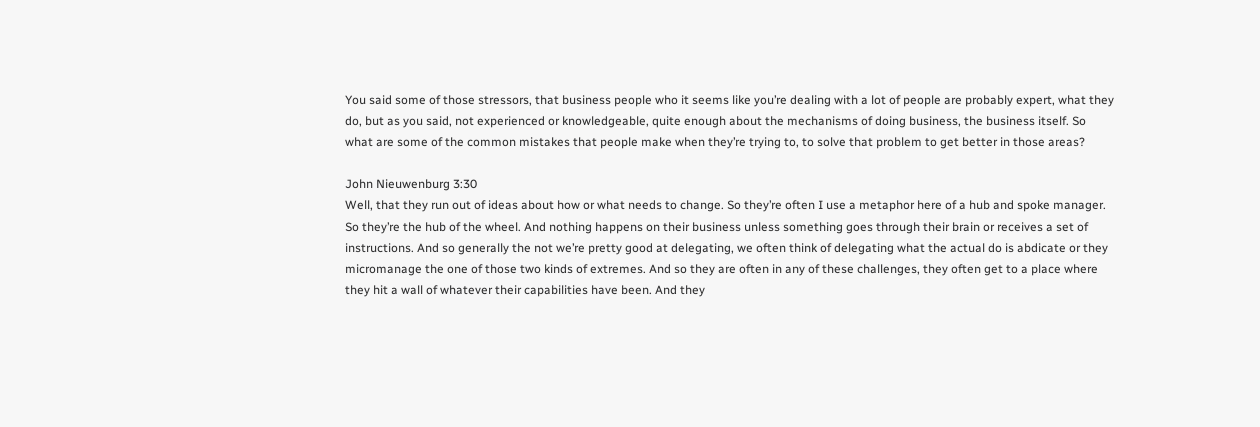You said some of those stressors, that business people who it seems like you’re dealing with a lot of people are probably expert, what they do, but as you said, not experienced or knowledgeable, quite enough about the mechanisms of doing business, the business itself. So what are some of the common mistakes that people make when they’re trying to, to solve that problem to get better in those areas?

John Nieuwenburg 3:30
Well, that they run out of ideas about how or what needs to change. So they’re often I use a metaphor here of a hub and spoke manager. So they’re the hub of the wheel. And nothing happens on their business unless something goes through their brain or receives a set of instructions. And so generally the not we’re pretty good at delegating, we often think of delegating what the actual do is abdicate or they micromanage the one of those two kinds of extremes. And so they are often in any of these challenges, they often get to a place where they hit a wall of whatever their capabilities have been. And they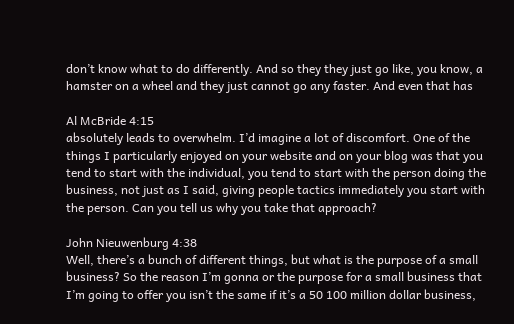don’t know what to do differently. And so they they just go like, you know, a hamster on a wheel and they just cannot go any faster. And even that has

Al McBride 4:15
absolutely leads to overwhelm. I’d imagine a lot of discomfort. One of the things I particularly enjoyed on your website and on your blog was that you tend to start with the individual, you tend to start with the person doing the business, not just as I said, giving people tactics immediately you start with the person. Can you tell us why you take that approach?

John Nieuwenburg 4:38
Well, there’s a bunch of different things, but what is the purpose of a small business? So the reason I’m gonna or the purpose for a small business that I’m going to offer you isn’t the same if it’s a 50 100 million dollar business,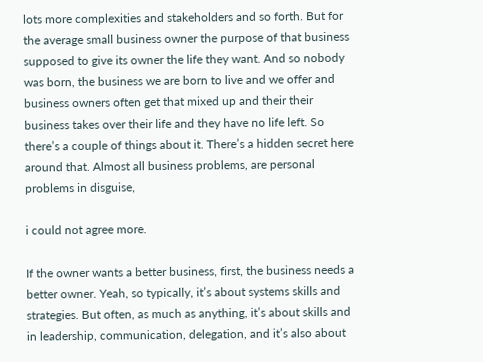lots more complexities and stakeholders and so forth. But for the average small business owner the purpose of that business supposed to give its owner the life they want. And so nobody was born, the business we are born to live and we offer and business owners often get that mixed up and their their business takes over their life and they have no life left. So there’s a couple of things about it. There’s a hidden secret here around that. Almost all business problems, are personal problems in disguise,

i could not agree more.

If the owner wants a better business, first, the business needs a better owner. Yeah, so typically, it’s about systems skills and strategies. But often, as much as anything, it’s about skills and in leadership, communication, delegation, and it’s also about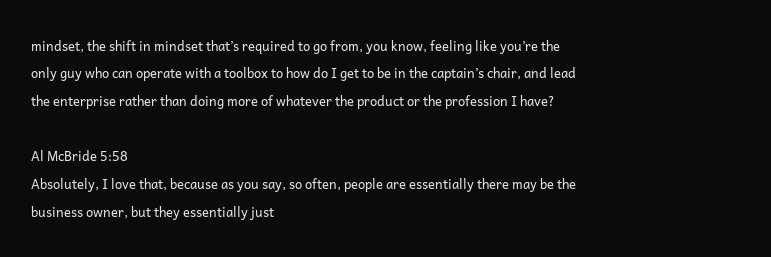mindset, the shift in mindset that’s required to go from, you know, feeling like you’re the only guy who can operate with a toolbox to how do I get to be in the captain’s chair, and lead the enterprise rather than doing more of whatever the product or the profession I have?

Al McBride 5:58
Absolutely, I love that, because as you say, so often, people are essentially there may be the business owner, but they essentially just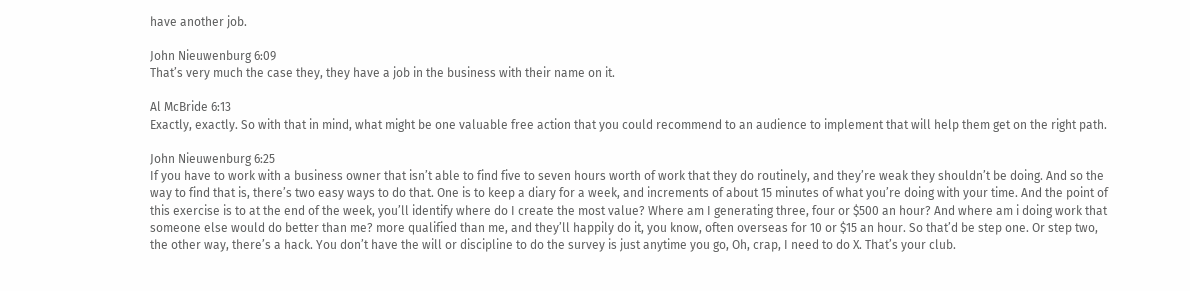have another job.

John Nieuwenburg 6:09
That’s very much the case they, they have a job in the business with their name on it.

Al McBride 6:13
Exactly, exactly. So with that in mind, what might be one valuable free action that you could recommend to an audience to implement that will help them get on the right path.

John Nieuwenburg 6:25
If you have to work with a business owner that isn’t able to find five to seven hours worth of work that they do routinely, and they’re weak they shouldn’t be doing. And so the way to find that is, there’s two easy ways to do that. One is to keep a diary for a week, and increments of about 15 minutes of what you’re doing with your time. And the point of this exercise is to at the end of the week, you’ll identify where do I create the most value? Where am I generating three, four or $500 an hour? And where am i doing work that someone else would do better than me? more qualified than me, and they’ll happily do it, you know, often overseas for 10 or $15 an hour. So that’d be step one. Or step two, the other way, there’s a hack. You don’t have the will or discipline to do the survey is just anytime you go, Oh, crap, I need to do X. That’s your club.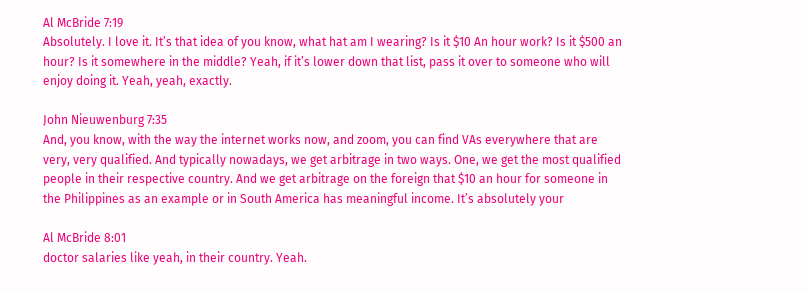Al McBride 7:19
Absolutely. I love it. It’s that idea of you know, what hat am I wearing? Is it $10 An hour work? Is it $500 an hour? Is it somewhere in the middle? Yeah, if it’s lower down that list, pass it over to someone who will enjoy doing it. Yeah, yeah, exactly.

John Nieuwenburg 7:35
And, you know, with the way the internet works now, and zoom, you can find VAs everywhere that are very, very qualified. And typically nowadays, we get arbitrage in two ways. One, we get the most qualified people in their respective country. And we get arbitrage on the foreign that $10 an hour for someone in the Philippines as an example or in South America has meaningful income. It’s absolutely your

Al McBride 8:01
doctor salaries like yeah, in their country. Yeah.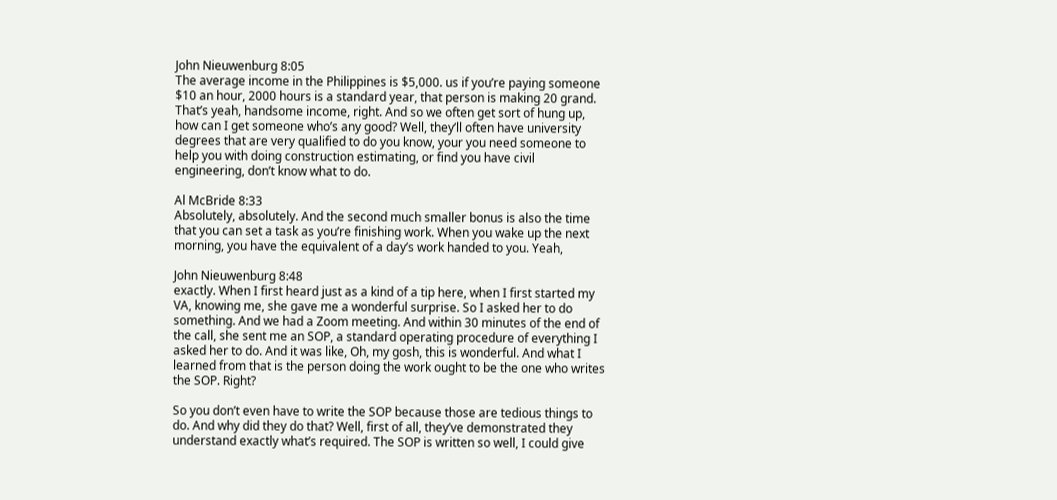John Nieuwenburg 8:05
The average income in the Philippines is $5,000. us if you’re paying someone $10 an hour, 2000 hours is a standard year, that person is making 20 grand. That’s yeah, handsome income, right. And so we often get sort of hung up, how can I get someone who’s any good? Well, they’ll often have university degrees that are very qualified to do you know, your you need someone to help you with doing construction estimating, or find you have civil engineering, don’t know what to do.

Al McBride 8:33
Absolutely, absolutely. And the second much smaller bonus is also the time that you can set a task as you’re finishing work. When you wake up the next morning, you have the equivalent of a day’s work handed to you. Yeah,

John Nieuwenburg 8:48
exactly. When I first heard just as a kind of a tip here, when I first started my VA, knowing me, she gave me a wonderful surprise. So I asked her to do something. And we had a Zoom meeting. And within 30 minutes of the end of the call, she sent me an SOP, a standard operating procedure of everything I asked her to do. And it was like, Oh, my gosh, this is wonderful. And what I learned from that is the person doing the work ought to be the one who writes the SOP. Right?

So you don’t even have to write the SOP because those are tedious things to do. And why did they do that? Well, first of all, they’ve demonstrated they understand exactly what’s required. The SOP is written so well, I could give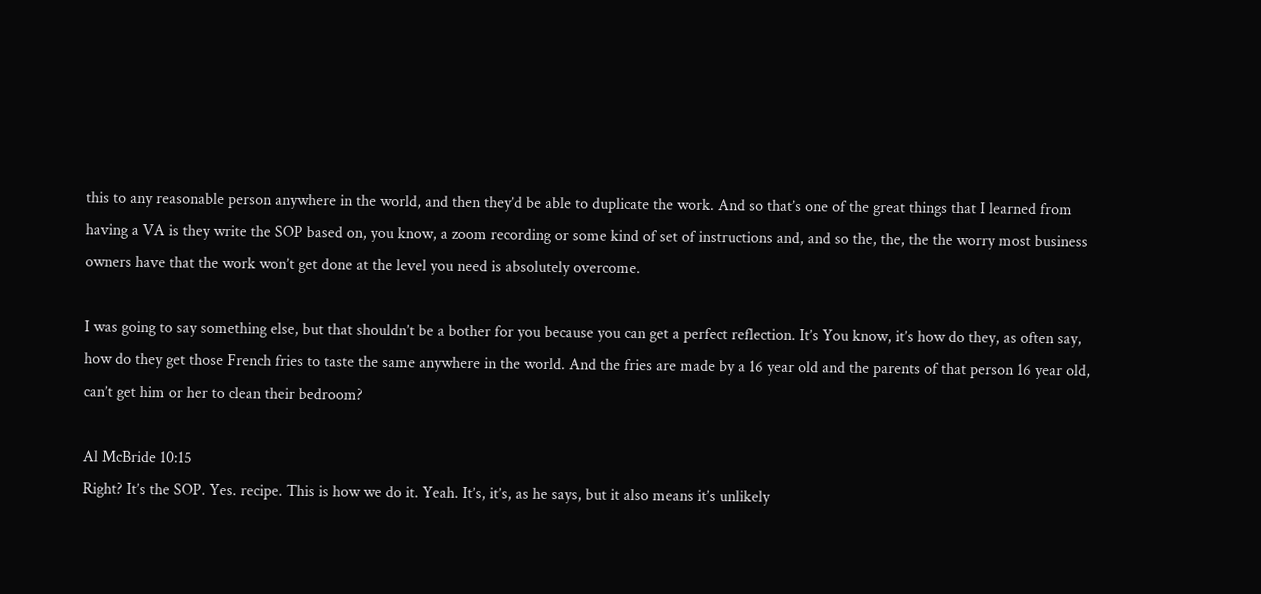this to any reasonable person anywhere in the world, and then they’d be able to duplicate the work. And so that’s one of the great things that I learned from having a VA is they write the SOP based on, you know, a zoom recording or some kind of set of instructions and, and so the, the, the the worry most business owners have that the work won’t get done at the level you need is absolutely overcome.

I was going to say something else, but that shouldn’t be a bother for you because you can get a perfect reflection. It’s You know, it’s how do they, as often say, how do they get those French fries to taste the same anywhere in the world. And the fries are made by a 16 year old and the parents of that person 16 year old, can’t get him or her to clean their bedroom?

Al McBride 10:15
Right? It’s the SOP. Yes. recipe. This is how we do it. Yeah. It’s, it’s, as he says, but it also means it’s unlikely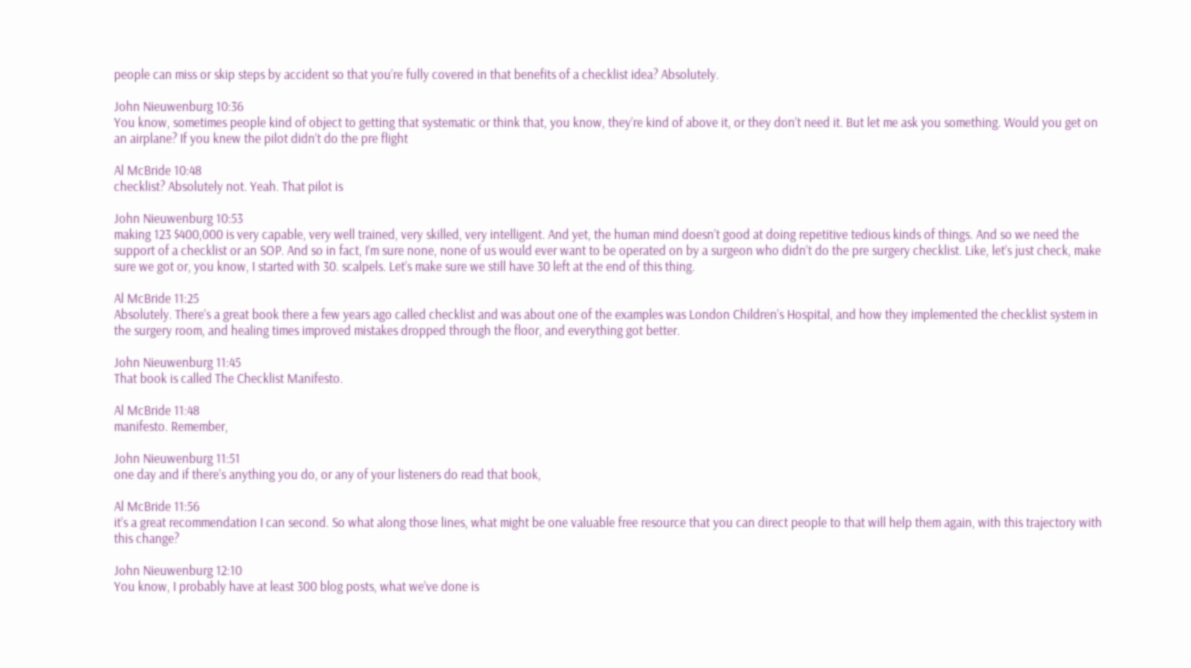people can miss or skip steps by accident so that you’re fully covered in that benefits of a checklist idea? Absolutely.

John Nieuwenburg 10:36
You know, sometimes people kind of object to getting that systematic or think that, you know, they’re kind of above it, or they don’t need it. But let me ask you something. Would you get on an airplane? If you knew the pilot didn’t do the pre flight

Al McBride 10:48
checklist? Absolutely not. Yeah. That pilot is

John Nieuwenburg 10:53
making 123 $400,000 is very capable, very well trained, very skilled, very intelligent. And yet, the human mind doesn’t good at doing repetitive tedious kinds of things. And so we need the support of a checklist or an SOP. And so in fact, I’m sure none, none of us would ever want to be operated on by a surgeon who didn’t do the pre surgery checklist. Like, let’s just check, make sure we got or, you know, I started with 30. scalpels. Let’s make sure we still have 30 left at the end of this thing.

Al McBride 11:25
Absolutely. There’s a great book there a few years ago called checklist and was about one of the examples was London Children’s Hospital, and how they implemented the checklist system in the surgery room, and healing times improved mistakes dropped through the floor, and everything got better.

John Nieuwenburg 11:45
That book is called The Checklist Manifesto.

Al McBride 11:48
manifesto. Remember,

John Nieuwenburg 11:51
one day and if there’s anything you do, or any of your listeners do read that book,

Al McBride 11:56
it’s a great recommendation I can second. So what along those lines, what might be one valuable free resource that you can direct people to that will help them again, with this trajectory with this change?

John Nieuwenburg 12:10
You know, I probably have at least 300 blog posts, what we’ve done is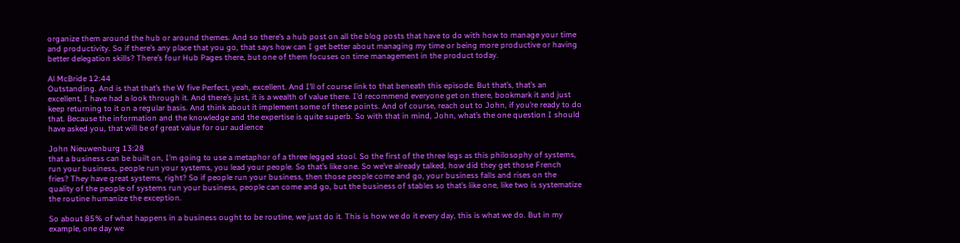organize them around the hub or around themes. And so there’s a hub post on all the blog posts that have to do with how to manage your time and productivity. So if there’s any place that you go, that says how can I get better about managing my time or being more productive or having better delegation skills? There’s four Hub Pages there, but one of them focuses on time management in the product today.

Al McBride 12:44
Outstanding. And is that that’s the W five Perfect, yeah, excellent. And I’ll of course link to that beneath this episode. But that’s, that’s an excellent, I have had a look through it. And there’s just, it is a wealth of value there. I’d recommend everyone get on there, bookmark it and just keep returning to it on a regular basis. And think about it implement some of these points. And of course, reach out to John, if you’re ready to do that. Because the information and the knowledge and the expertise is quite superb. So with that in mind, John, what’s the one question I should have asked you, that will be of great value for our audience

John Nieuwenburg 13:28
that a business can be built on, I’m going to use a metaphor of a three legged stool. So the first of the three legs as this philosophy of systems, run your business, people run your systems, you lead your people. So that’s like one. So we’ve already talked, how did they get those French fries? They have great systems, right? So if people run your business, then those people come and go, your business falls and rises on the quality of the people of systems run your business, people can come and go, but the business of stables so that’s like one, like two is systematize the routine humanize the exception.

So about 85% of what happens in a business ought to be routine, we just do it. This is how we do it every day, this is what we do. But in my example, one day we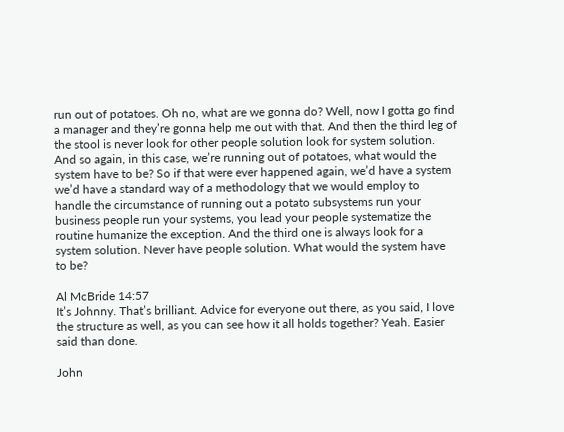run out of potatoes. Oh no, what are we gonna do? Well, now I gotta go find a manager and they’re gonna help me out with that. And then the third leg of the stool is never look for other people solution look for system solution. And so again, in this case, we’re running out of potatoes, what would the system have to be? So if that were ever happened again, we’d have a system we’d have a standard way of a methodology that we would employ to handle the circumstance of running out a potato subsystems run your business people run your systems, you lead your people systematize the routine humanize the exception. And the third one is always look for a system solution. Never have people solution. What would the system have to be?

Al McBride 14:57
It’s Johnny. That’s brilliant. Advice for everyone out there, as you said, I love the structure as well, as you can see how it all holds together? Yeah. Easier said than done.

John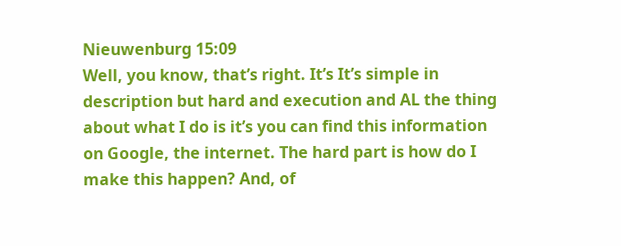Nieuwenburg 15:09
Well, you know, that’s right. It’s It’s simple in description but hard and execution and AL the thing about what I do is it’s you can find this information on Google, the internet. The hard part is how do I make this happen? And, of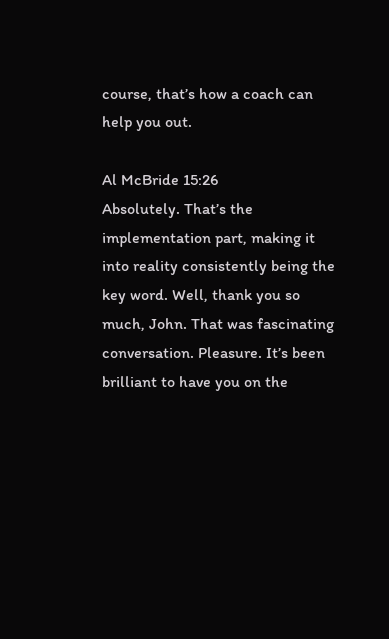course, that’s how a coach can help you out.

Al McBride 15:26
Absolutely. That’s the implementation part, making it into reality consistently being the key word. Well, thank you so much, John. That was fascinating conversation. Pleasure. It’s been brilliant to have you on the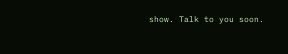show. Talk to you soon.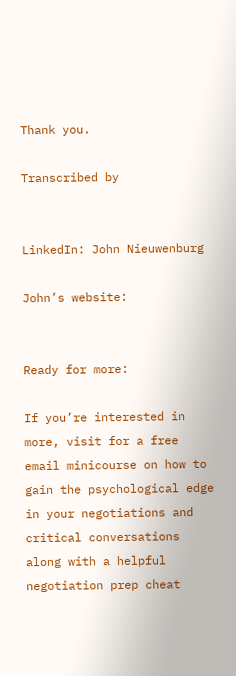Thank you.

Transcribed by


LinkedIn: John Nieuwenburg

John’s website:


Ready for more:

If you’re interested in more, visit for a free email minicourse on how to gain the psychological edge in your negotiations and critical conversations along with a helpful negotiation prep cheat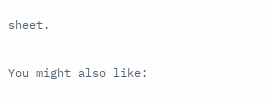sheet.

You might also like: